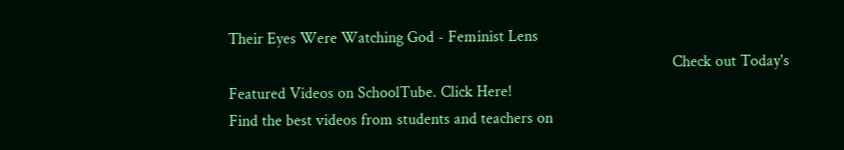Their Eyes Were Watching God - Feminist Lens
                                                                                                               Check out Today's Featured Videos on SchoolTube. Click Here!                                                                                                                                                                                                                                                                           Find the best videos from students and teachers on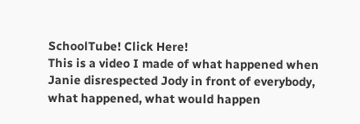SchoolTube! Click Here!
This is a video I made of what happened when Janie disrespected Jody in front of everybody, what happened, what would happen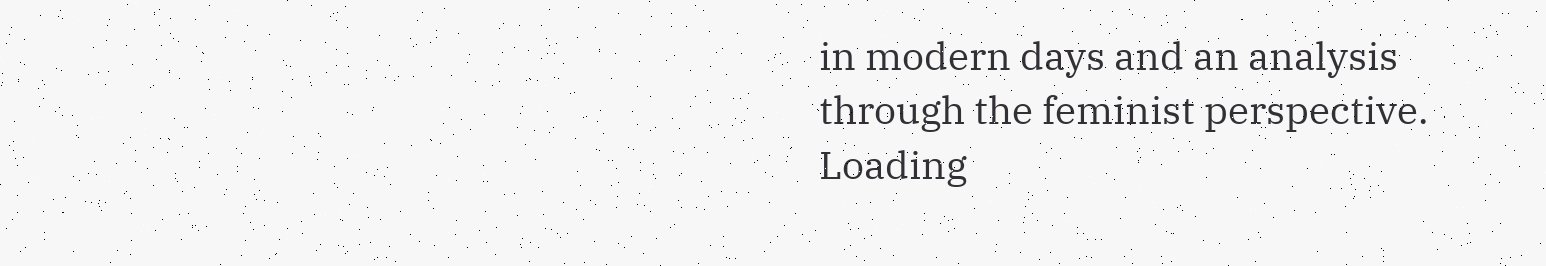in modern days and an analysis through the feminist perspective.
Loading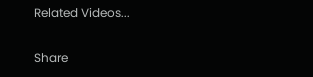Related Videos...

Share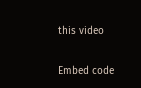this video

Embed code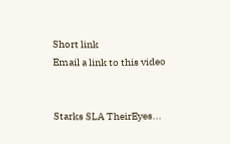Short link
Email a link to this video


Starks SLA TheirEyes...